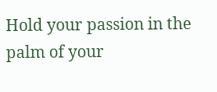Hold your passion in the palm of your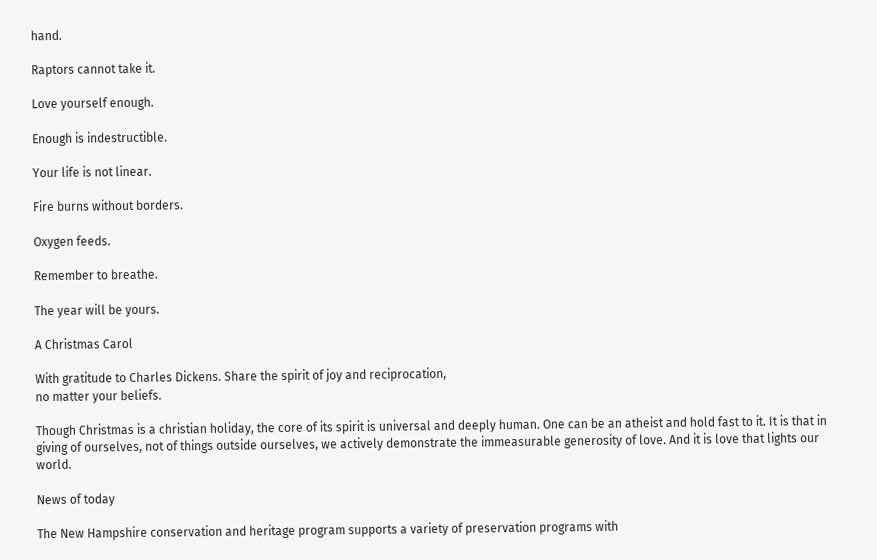hand.

Raptors cannot take it.

Love yourself enough.

Enough is indestructible.

Your life is not linear.

Fire burns without borders.

Oxygen feeds.

Remember to breathe.

The year will be yours.

A Christmas Carol

With gratitude to Charles Dickens. Share the spirit of joy and reciprocation,
no matter your beliefs.

Though Christmas is a christian holiday, the core of its spirit is universal and deeply human. One can be an atheist and hold fast to it. It is that in giving of ourselves, not of things outside ourselves, we actively demonstrate the immeasurable generosity of love. And it is love that lights our world.

News of today

The New Hampshire conservation and heritage program supports a variety of preservation programs with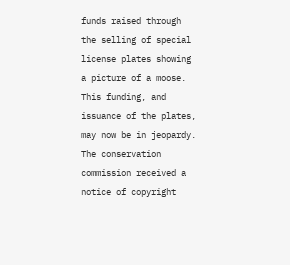funds raised through the selling of special license plates showing a picture of a moose. This funding, and issuance of the plates, may now be in jeopardy. The conservation commission received a notice of copyright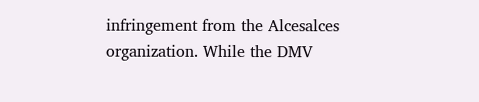infringement from the Alcesalces organization. While the DMV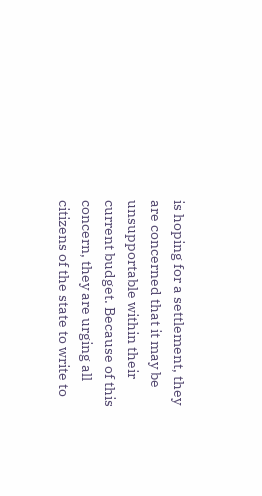is hoping for a settlement, they are concerned that it may be unsupportable within their current budget. Because of this concern, they are urging all citizens of the state to write to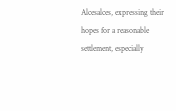Alcesalces, expressing their hopes for a reasonable settlement, especially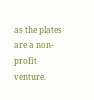as the plates are a non-profit venture.